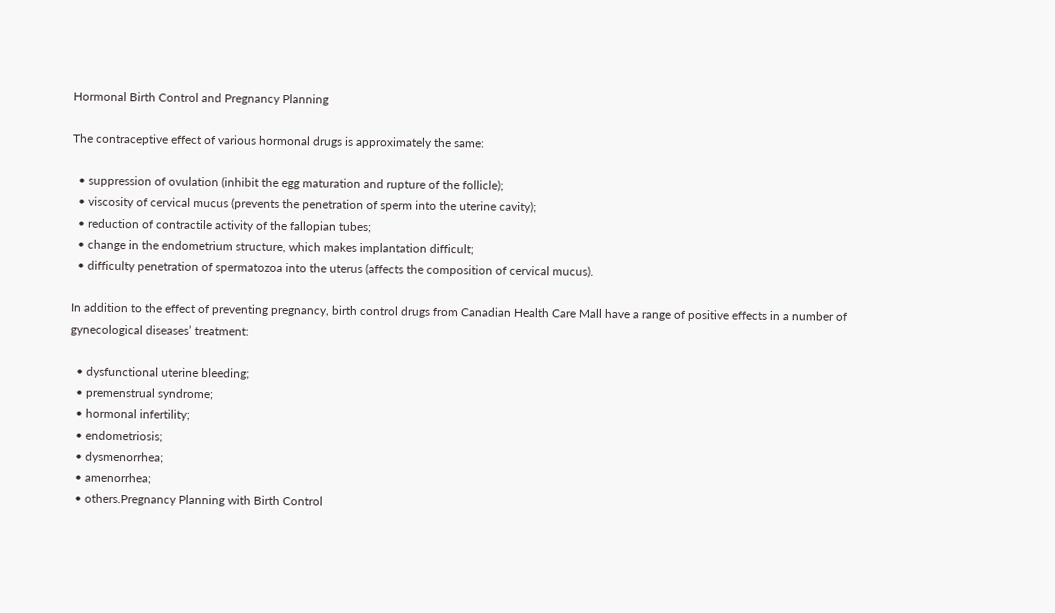Hormonal Birth Control and Pregnancy Planning

The contraceptive effect of various hormonal drugs is approximately the same:

  • suppression of ovulation (inhibit the egg maturation and rupture of the follicle);
  • viscosity of cervical mucus (prevents the penetration of sperm into the uterine cavity);
  • reduction of contractile activity of the fallopian tubes;
  • change in the endometrium structure, which makes implantation difficult;
  • difficulty penetration of spermatozoa into the uterus (affects the composition of cervical mucus).

In addition to the effect of preventing pregnancy, birth control drugs from Canadian Health Care Mall have a range of positive effects in a number of gynecological diseases’ treatment:

  • dysfunctional uterine bleeding;
  • premenstrual syndrome;
  • hormonal infertility;
  • endometriosis;
  • dysmenorrhea;
  • amenorrhea;
  • others.Pregnancy Planning with Birth Control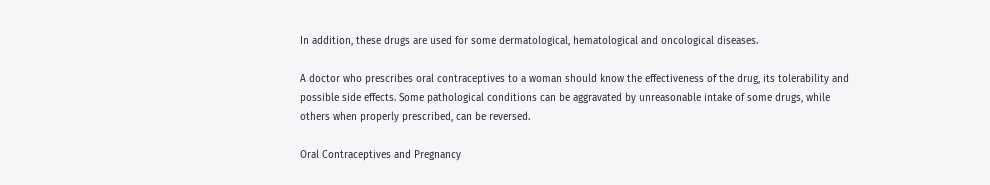In addition, these drugs are used for some dermatological, hematological and oncological diseases.

A doctor who prescribes oral contraceptives to a woman should know the effectiveness of the drug, its tolerability and possible side effects. Some pathological conditions can be aggravated by unreasonable intake of some drugs, while others when properly prescribed, can be reversed.

Oral Contraceptives and Pregnancy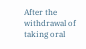After the withdrawal of taking oral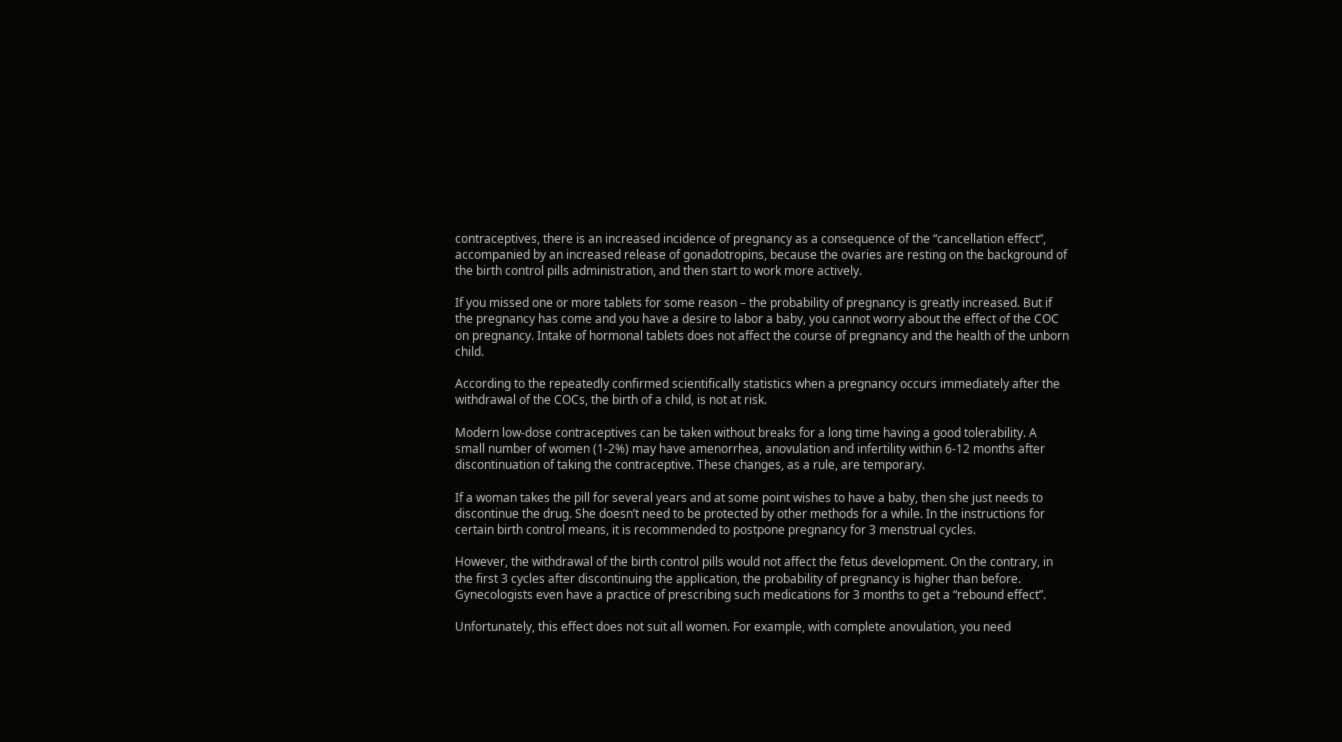contraceptives, there is an increased incidence of pregnancy as a consequence of the “cancellation effect”, accompanied by an increased release of gonadotropins, because the ovaries are resting on the background of the birth control pills administration, and then start to work more actively.

If you missed one or more tablets for some reason – the probability of pregnancy is greatly increased. But if the pregnancy has come and you have a desire to labor a baby, you cannot worry about the effect of the COC on pregnancy. Intake of hormonal tablets does not affect the course of pregnancy and the health of the unborn child.

According to the repeatedly confirmed scientifically statistics when a pregnancy occurs immediately after the withdrawal of the COCs, the birth of a child, is not at risk.

Modern low-dose contraceptives can be taken without breaks for a long time having a good tolerability. A small number of women (1-2%) may have amenorrhea, anovulation and infertility within 6-12 months after discontinuation of taking the contraceptive. These changes, as a rule, are temporary.

If a woman takes the pill for several years and at some point wishes to have a baby, then she just needs to discontinue the drug. She doesn’t need to be protected by other methods for a while. In the instructions for certain birth control means, it is recommended to postpone pregnancy for 3 menstrual cycles.

However, the withdrawal of the birth control pills would not affect the fetus development. On the contrary, in the first 3 cycles after discontinuing the application, the probability of pregnancy is higher than before. Gynecologists even have a practice of prescribing such medications for 3 months to get a “rebound effect”.

Unfortunately, this effect does not suit all women. For example, with complete anovulation, you need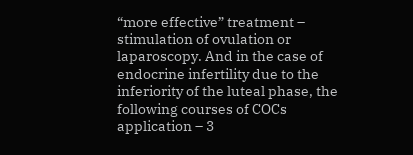“more effective” treatment – stimulation of ovulation or laparoscopy. And in the case of endocrine infertility due to the inferiority of the luteal phase, the following courses of COCs application – 3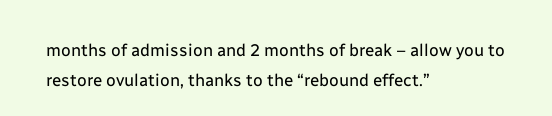months of admission and 2 months of break – allow you to restore ovulation, thanks to the “rebound effect.”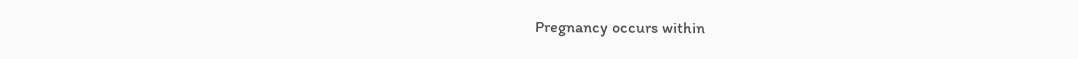Pregnancy occurs within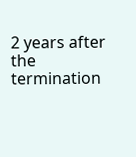2 years after the termination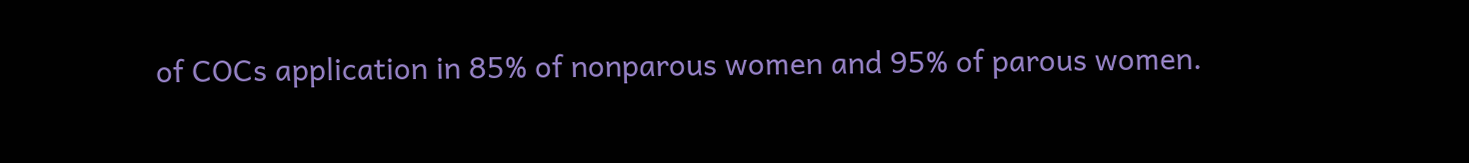of COCs application in 85% of nonparous women and 95% of parous women.